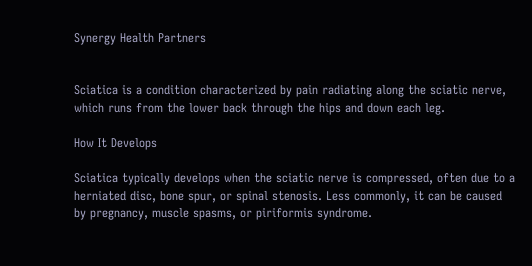Synergy Health Partners


Sciatica is a condition characterized by pain radiating along the sciatic nerve, which runs from the lower back through the hips and down each leg.

How It Develops

Sciatica typically develops when the sciatic nerve is compressed, often due to a herniated disc, bone spur, or spinal stenosis. Less commonly, it can be caused by pregnancy, muscle spasms, or piriformis syndrome.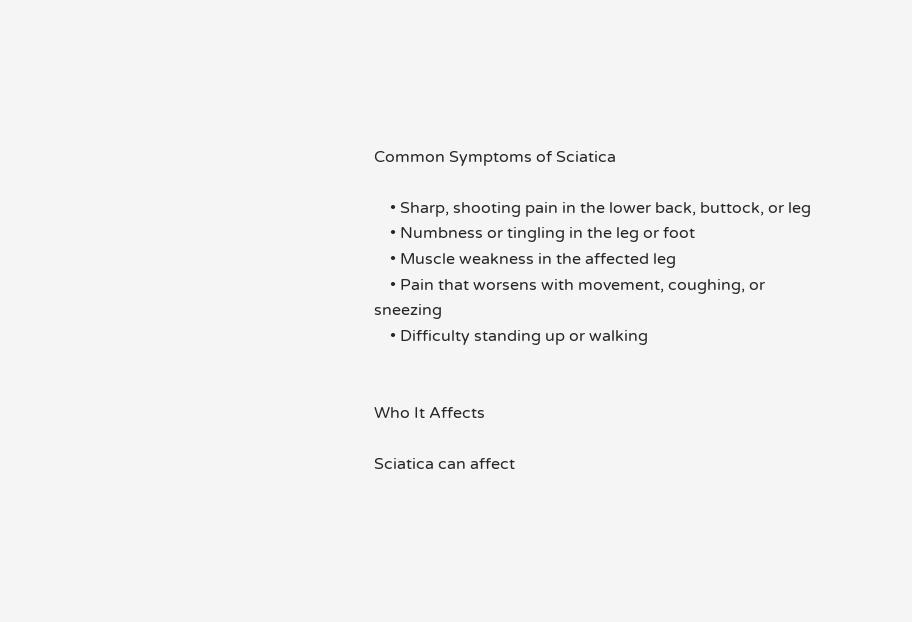Common Symptoms of Sciatica

    • Sharp, shooting pain in the lower back, buttock, or leg
    • Numbness or tingling in the leg or foot
    • Muscle weakness in the affected leg
    • Pain that worsens with movement, coughing, or sneezing
    • Difficulty standing up or walking


Who It Affects

Sciatica can affect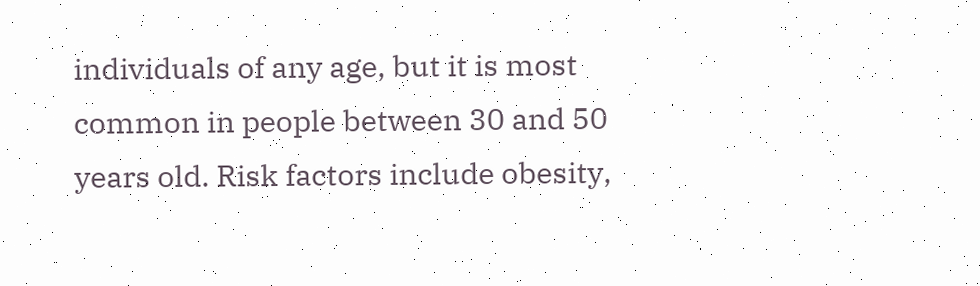individuals of any age, but it is most common in people between 30 and 50 years old. Risk factors include obesity,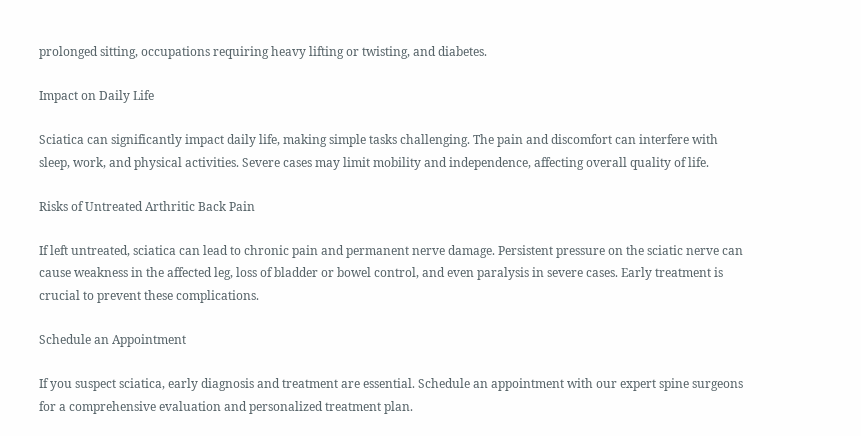prolonged sitting, occupations requiring heavy lifting or twisting, and diabetes.

Impact on Daily Life

Sciatica can significantly impact daily life, making simple tasks challenging. The pain and discomfort can interfere with sleep, work, and physical activities. Severe cases may limit mobility and independence, affecting overall quality of life.

Risks of Untreated Arthritic Back Pain

If left untreated, sciatica can lead to chronic pain and permanent nerve damage. Persistent pressure on the sciatic nerve can cause weakness in the affected leg, loss of bladder or bowel control, and even paralysis in severe cases. Early treatment is crucial to prevent these complications.

Schedule an Appointment

If you suspect sciatica, early diagnosis and treatment are essential. Schedule an appointment with our expert spine surgeons for a comprehensive evaluation and personalized treatment plan.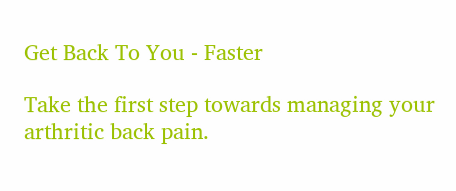Get Back To You - Faster

Take the first step towards managing your arthritic back pain.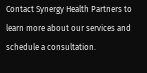Contact Synergy Health Partners to learn more about our services and schedule a consultation.